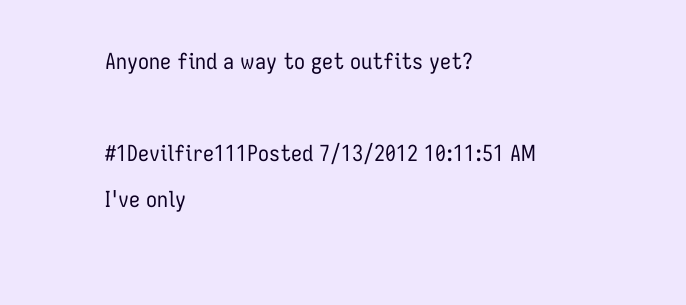Anyone find a way to get outfits yet?

#1Devilfire111Posted 7/13/2012 10:11:51 AM
I've only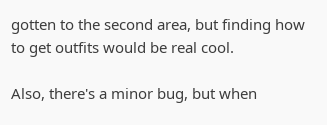gotten to the second area, but finding how to get outfits would be real cool.

Also, there's a minor bug, but when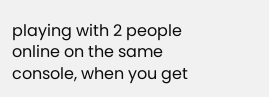playing with 2 people online on the same console, when you get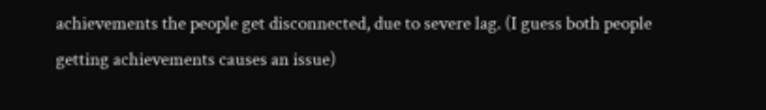achievements the people get disconnected, due to severe lag. (I guess both people getting achievements causes an issue)